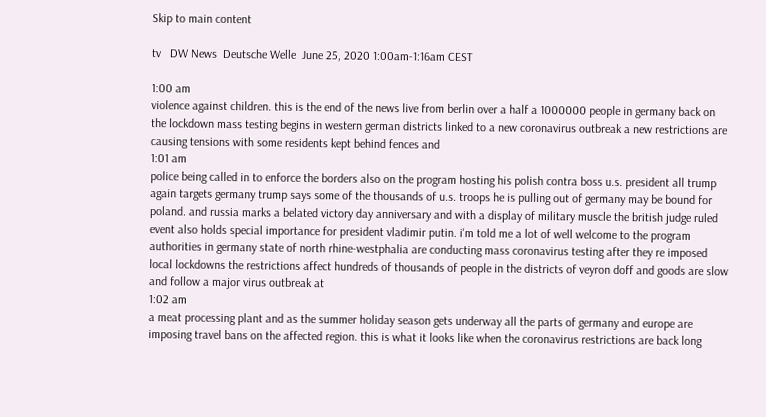Skip to main content

tv   DW News  Deutsche Welle  June 25, 2020 1:00am-1:16am CEST

1:00 am
violence against children. this is the end of the news live from berlin over a half a 1000000 people in germany back on the lockdown mass testing begins in western german districts linked to a new coronavirus outbreak a new restrictions are causing tensions with some residents kept behind fences and
1:01 am
police being called in to enforce the borders also on the program hosting his polish contra boss u.s. president all trump again targets germany trump says some of the thousands of u.s. troops he is pulling out of germany may be bound for poland. and russia marks a belated victory day anniversary and with a display of military muscle the british judge ruled event also holds special importance for president vladimir putin. i'm told me a lot of well welcome to the program authorities in germany state of north rhine-westphalia are conducting mass coronavirus testing after they re imposed local lockdowns the restrictions affect hundreds of thousands of people in the districts of veyron doff and goods are slow and follow a major virus outbreak at
1:02 am
a meat processing plant and as the summer holiday season gets underway all the parts of germany and europe are imposing travel bans on the affected region. this is what it looks like when the coronavirus restrictions are back long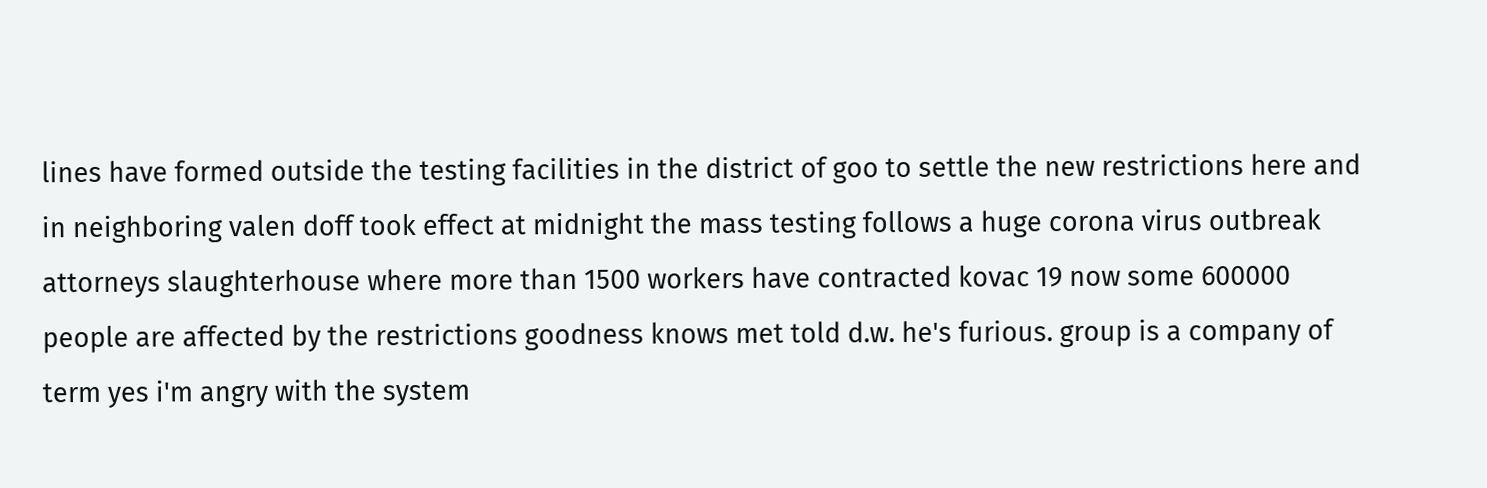lines have formed outside the testing facilities in the district of goo to settle the new restrictions here and in neighboring valen doff took effect at midnight the mass testing follows a huge corona virus outbreak attorneys slaughterhouse where more than 1500 workers have contracted kovac 19 now some 600000 people are affected by the restrictions goodness knows met told d.w. he's furious. group is a company of term yes i'm angry with the system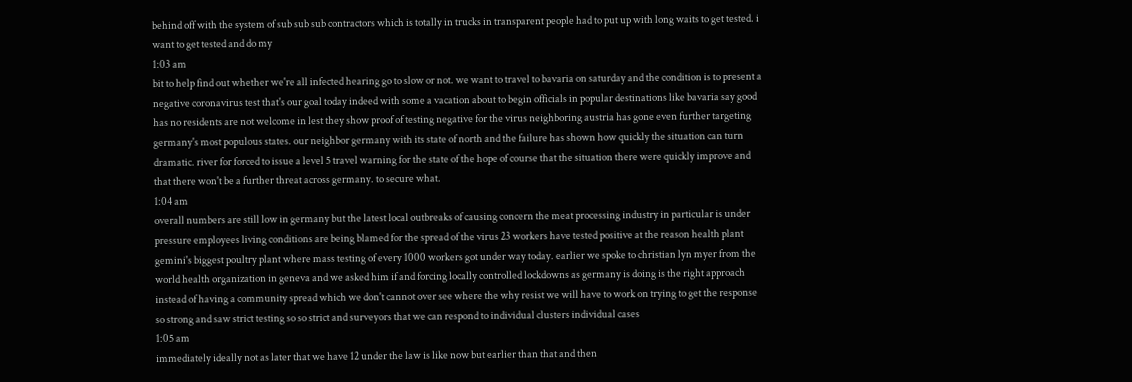behind off with the system of sub sub sub contractors which is totally in trucks in transparent people had to put up with long waits to get tested. i want to get tested and do my
1:03 am
bit to help find out whether we're all infected hearing go to slow or not. we want to travel to bavaria on saturday and the condition is to present a negative coronavirus test that's our goal today indeed with some a vacation about to begin officials in popular destinations like bavaria say good has no residents are not welcome in lest they show proof of testing negative for the virus neighboring austria has gone even further targeting germany's most populous states. our neighbor germany with its state of north and the failure has shown how quickly the situation can turn dramatic. river for forced to issue a level 5 travel warning for the state of the hope of course that the situation there were quickly improve and that there won't be a further threat across germany. to secure what.
1:04 am
overall numbers are still low in germany but the latest local outbreaks of causing concern the meat processing industry in particular is under pressure employees living conditions are being blamed for the spread of the virus 23 workers have tested positive at the reason health plant gemini's biggest poultry plant where mass testing of every 1000 workers got under way today. earlier we spoke to christian lyn myer from the world health organization in geneva and we asked him if and forcing locally controlled lockdowns as germany is doing is the right approach instead of having a community spread which we don't cannot over see where the why resist we will have to work on trying to get the response so strong and saw strict testing so so strict and surveyors that we can respond to individual clusters individual cases
1:05 am
immediately ideally not as later that we have 12 under the law is like now but earlier than that and then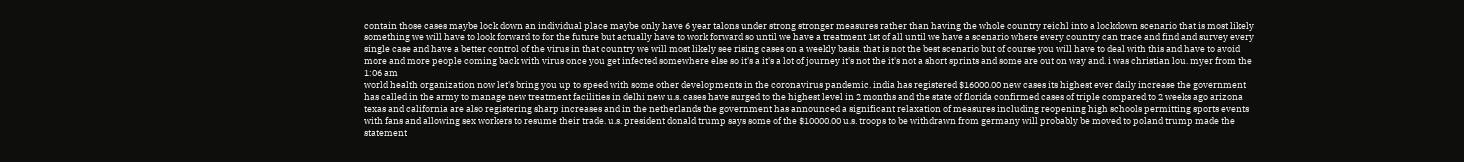contain those cases maybe lock down an individual place maybe only have 6 year talons under strong stronger measures rather than having the whole country reichl into a lockdown scenario that is most likely something we will have to look forward to for the future but actually have to work forward so until we have a treatment 1st of all until we have a scenario where every country can trace and find and survey every single case and have a better control of the virus in that country we will most likely see rising cases on a weekly basis. that is not the best scenario but of course you will have to deal with this and have to avoid more and more people coming back with virus once you get infected somewhere else so it's a it's a lot of journey it's not the it's not a short sprints and some are out on way and. i was christian lou. myer from the
1:06 am
world health organization now let's bring you up to speed with some other developments in the coronavirus pandemic. india has registered $16000.00 new cases its highest ever daily increase the government has called in the army to manage new treatment facilities in delhi new u.s. cases have surged to the highest level in 2 months and the state of florida confirmed cases of triple compared to 2 weeks ago arizona texas and california are also registering sharp increases and in the netherlands the government has announced a significant relaxation of measures including reopening high schools permitting sports events with fans and allowing sex workers to resume their trade. u.s. president donald trump says some of the $10000.00 u.s. troops to be withdrawn from germany will probably be moved to poland trump made the statement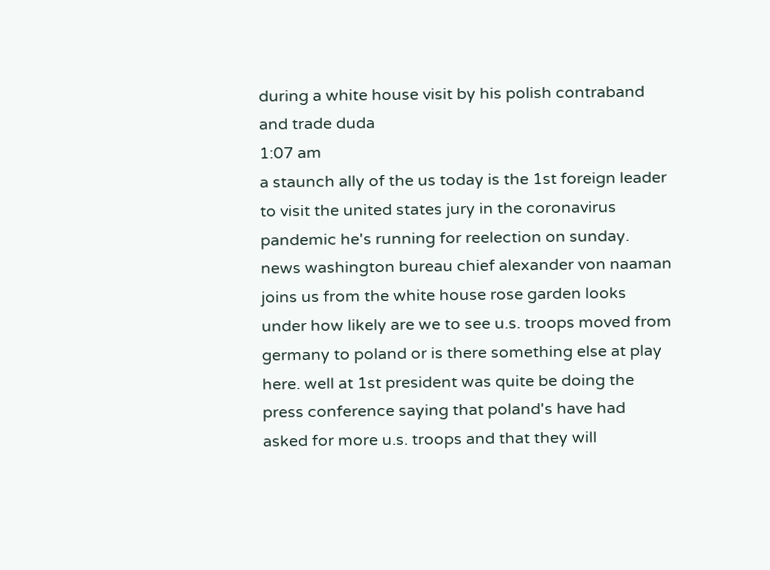during a white house visit by his polish contraband and trade duda
1:07 am
a staunch ally of the us today is the 1st foreign leader to visit the united states jury in the coronavirus pandemic he's running for reelection on sunday. news washington bureau chief alexander von naaman joins us from the white house rose garden looks under how likely are we to see u.s. troops moved from germany to poland or is there something else at play here. well at 1st president was quite be doing the press conference saying that poland's have had asked for more u.s. troops and that they will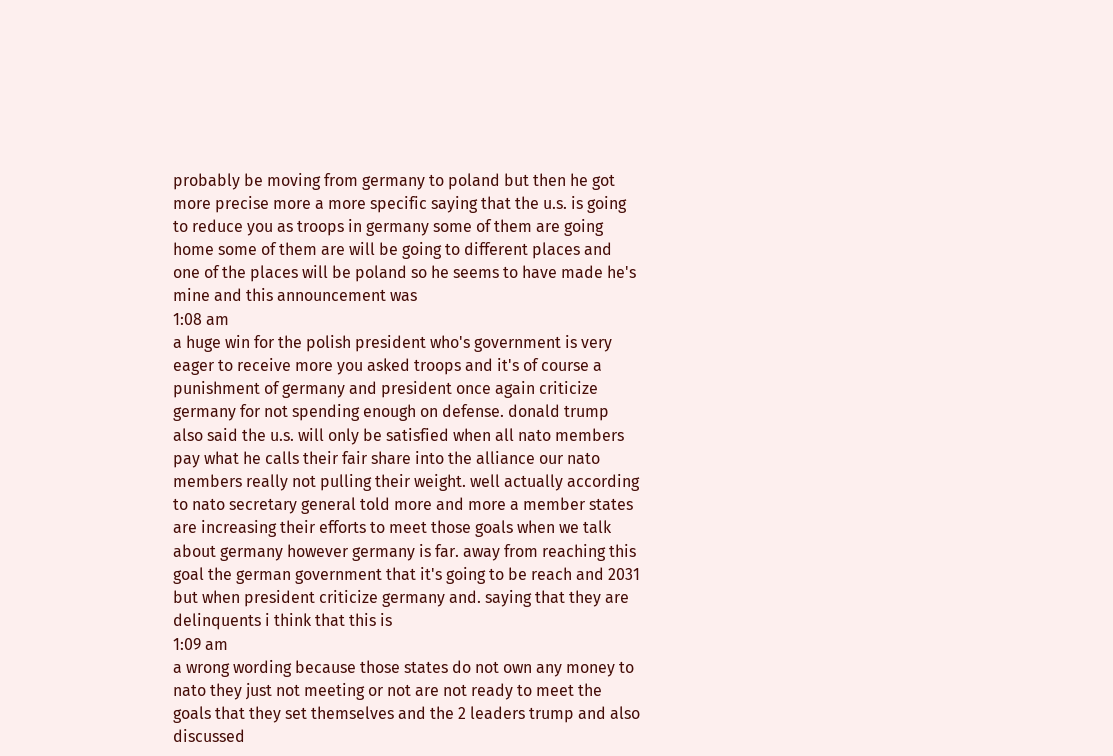probably be moving from germany to poland but then he got more precise more a more specific saying that the u.s. is going to reduce you as troops in germany some of them are going home some of them are will be going to different places and one of the places will be poland so he seems to have made he's mine and this announcement was
1:08 am
a huge win for the polish president who's government is very eager to receive more you asked troops and it's of course a punishment of germany and president once again criticize germany for not spending enough on defense. donald trump also said the u.s. will only be satisfied when all nato members pay what he calls their fair share into the alliance our nato members really not pulling their weight. well actually according to nato secretary general told more and more a member states are increasing their efforts to meet those goals when we talk about germany however germany is far. away from reaching this goal the german government that it's going to be reach and 2031 but when president criticize germany and. saying that they are delinquents i think that this is
1:09 am
a wrong wording because those states do not own any money to nato they just not meeting or not are not ready to meet the goals that they set themselves and the 2 leaders trump and also discussed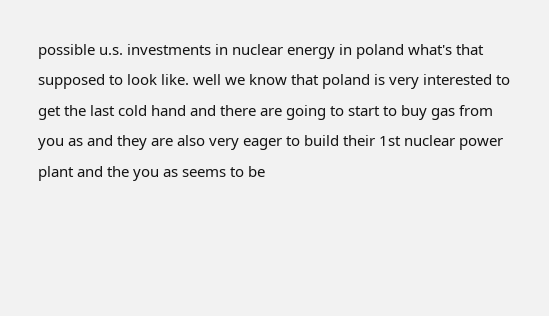possible u.s. investments in nuclear energy in poland what's that supposed to look like. well we know that poland is very interested to get the last cold hand and there are going to start to buy gas from you as and they are also very eager to build their 1st nuclear power plant and the you as seems to be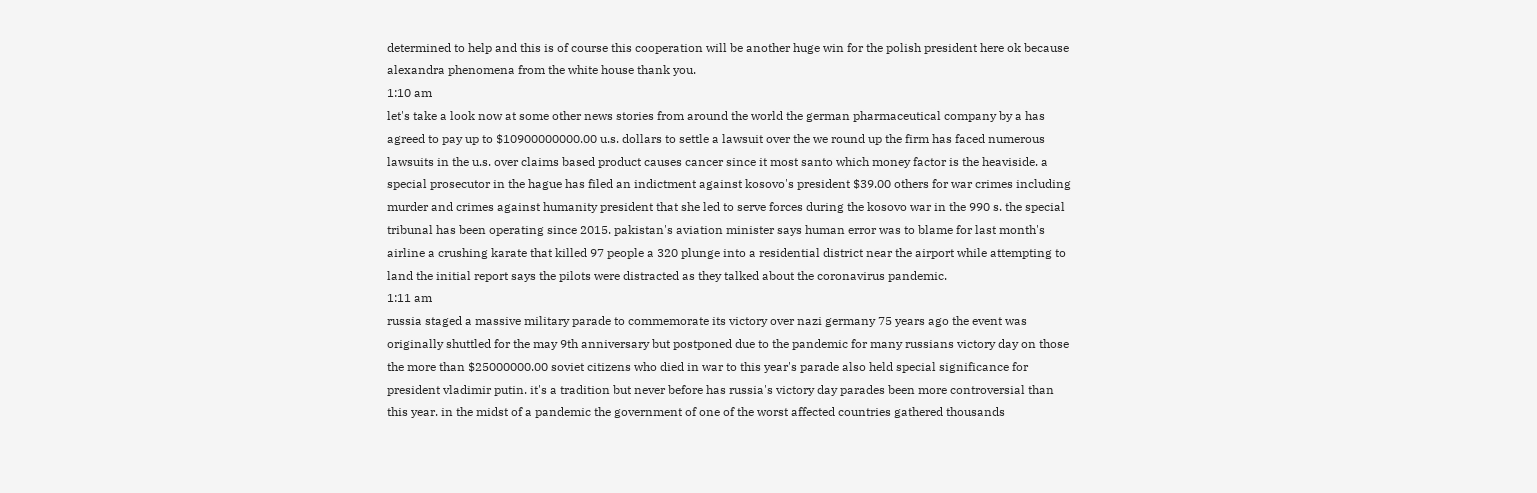determined to help and this is of course this cooperation will be another huge win for the polish president here ok because alexandra phenomena from the white house thank you.
1:10 am
let's take a look now at some other news stories from around the world the german pharmaceutical company by a has agreed to pay up to $10900000000.00 u.s. dollars to settle a lawsuit over the we round up the firm has faced numerous lawsuits in the u.s. over claims based product causes cancer since it most santo which money factor is the heaviside. a special prosecutor in the hague has filed an indictment against kosovo's president $39.00 others for war crimes including murder and crimes against humanity president that she led to serve forces during the kosovo war in the 990 s. the special tribunal has been operating since 2015. pakistan's aviation minister says human error was to blame for last month's airline a crushing karate that killed 97 people a 320 plunge into a residential district near the airport while attempting to land the initial report says the pilots were distracted as they talked about the coronavirus pandemic.
1:11 am
russia staged a massive military parade to commemorate its victory over nazi germany 75 years ago the event was originally shuttled for the may 9th anniversary but postponed due to the pandemic for many russians victory day on those the more than $25000000.00 soviet citizens who died in war to this year's parade also held special significance for president vladimir putin. it's a tradition but never before has russia's victory day parades been more controversial than this year. in the midst of a pandemic the government of one of the worst affected countries gathered thousands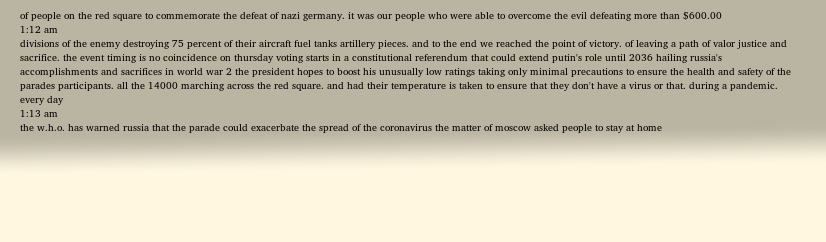of people on the red square to commemorate the defeat of nazi germany. it was our people who were able to overcome the evil defeating more than $600.00
1:12 am
divisions of the enemy destroying 75 percent of their aircraft fuel tanks artillery pieces. and to the end we reached the point of victory. of leaving a path of valor justice and sacrifice. the event timing is no coincidence on thursday voting starts in a constitutional referendum that could extend putin's role until 2036 hailing russia's accomplishments and sacrifices in world war 2 the president hopes to boost his unusually low ratings taking only minimal precautions to ensure the health and safety of the parades participants. all the 14000 marching across the red square. and had their temperature is taken to ensure that they don't have a virus or that. during a pandemic. every day
1:13 am
the w.h.o. has warned russia that the parade could exacerbate the spread of the coronavirus the matter of moscow asked people to stay at home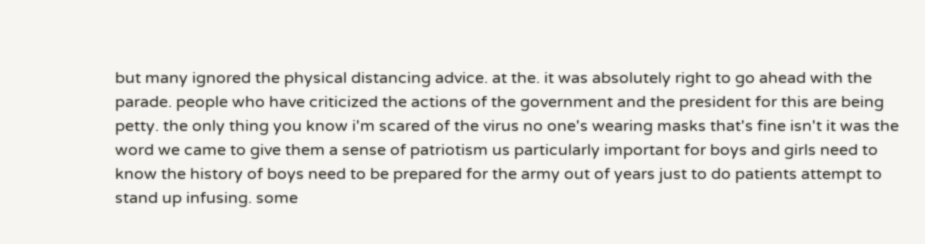but many ignored the physical distancing advice. at the. it was absolutely right to go ahead with the parade. people who have criticized the actions of the government and the president for this are being petty. the only thing you know i'm scared of the virus no one's wearing masks that's fine isn't it was the word we came to give them a sense of patriotism us particularly important for boys and girls need to know the history of boys need to be prepared for the army out of years just to do patients attempt to stand up infusing. some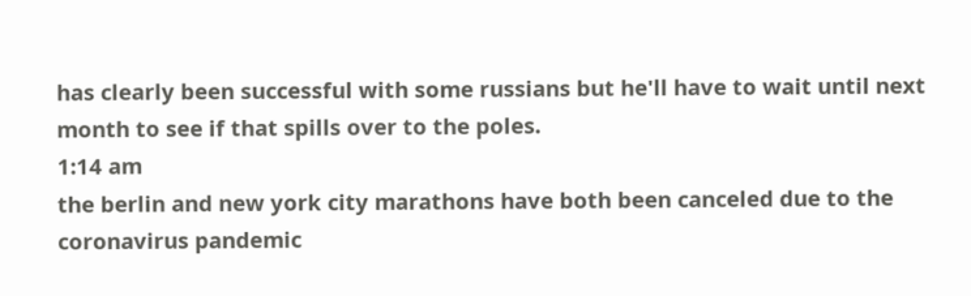has clearly been successful with some russians but he'll have to wait until next month to see if that spills over to the poles.
1:14 am
the berlin and new york city marathons have both been canceled due to the coronavirus pandemic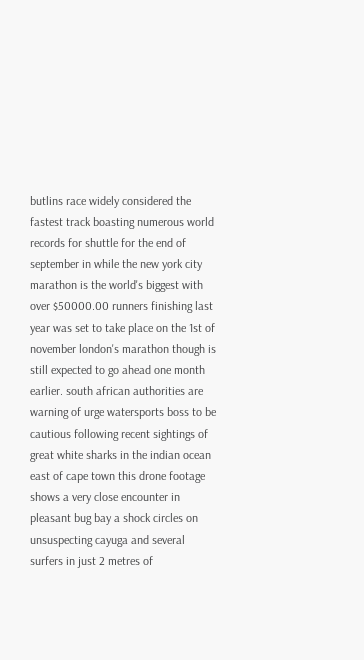butlins race widely considered the fastest track boasting numerous world records for shuttle for the end of september in while the new york city marathon is the world's biggest with over $50000.00 runners finishing last year was set to take place on the 1st of november london's marathon though is still expected to go ahead one month earlier. south african authorities are warning of urge watersports boss to be cautious following recent sightings of great white sharks in the indian ocean east of cape town this drone footage shows a very close encounter in pleasant bug bay a shock circles on unsuspecting cayuga and several surfers in just 2 metres of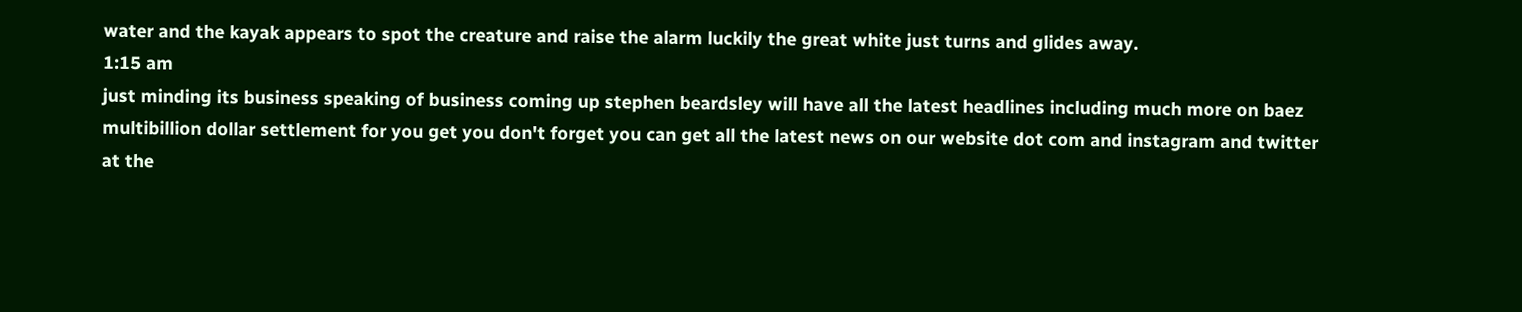water and the kayak appears to spot the creature and raise the alarm luckily the great white just turns and glides away.
1:15 am
just minding its business speaking of business coming up stephen beardsley will have all the latest headlines including much more on baez multibillion dollar settlement for you get you don't forget you can get all the latest news on our website dot com and instagram and twitter at the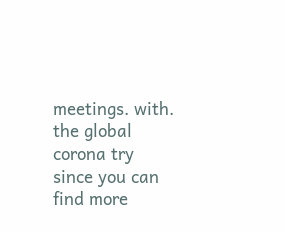meetings. with. the global corona try since you can find more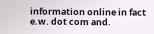information online in fact e.w. dot com and.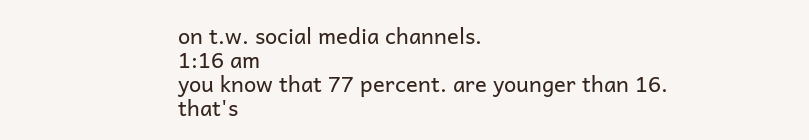on t.w. social media channels.
1:16 am
you know that 77 percent. are younger than 16. that's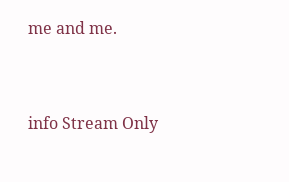me and me.


info Stream Only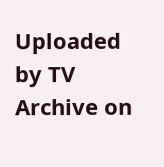Uploaded by TV Archive on